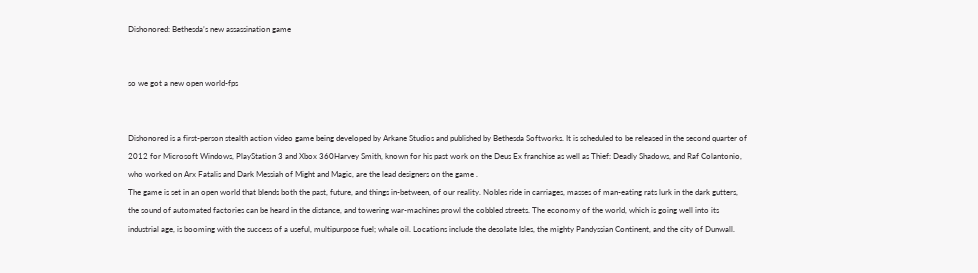Dishonored: Bethesda’s new assassination game


so we got a new open world-fps


Dishonored is a first-person stealth action video game being developed by Arkane Studios and published by Bethesda Softworks. It is scheduled to be released in the second quarter of 2012 for Microsoft Windows, PlayStation 3 and Xbox 360Harvey Smith, known for his past work on the Deus Ex franchise as well as Thief: Deadly Shadows, and Raf Colantonio, who worked on Arx Fatalis and Dark Messiah of Might and Magic, are the lead designers on the game .
The game is set in an open world that blends both the past, future, and things in-between, of our reality. Nobles ride in carriages, masses of man-eating rats lurk in the dark gutters, the sound of automated factories can be heard in the distance, and towering war-machines prowl the cobbled streets. The economy of the world, which is going well into its industrial age, is booming with the success of a useful, multipurpose fuel; whale oil. Locations include the desolate Isles, the mighty Pandyssian Continent, and the city of Dunwall.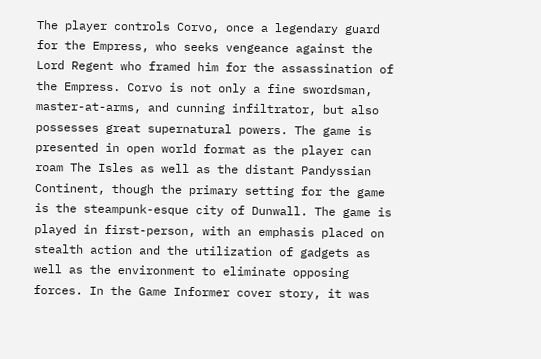The player controls Corvo, once a legendary guard for the Empress, who seeks vengeance against the Lord Regent who framed him for the assassination of the Empress. Corvo is not only a fine swordsman, master-at-arms, and cunning infiltrator, but also possesses great supernatural powers. The game is presented in open world format as the player can roam The Isles as well as the distant Pandyssian Continent, though the primary setting for the game is the steampunk-esque city of Dunwall. The game is played in first-person, with an emphasis placed on stealth action and the utilization of gadgets as well as the environment to eliminate opposing forces. In the Game Informer cover story, it was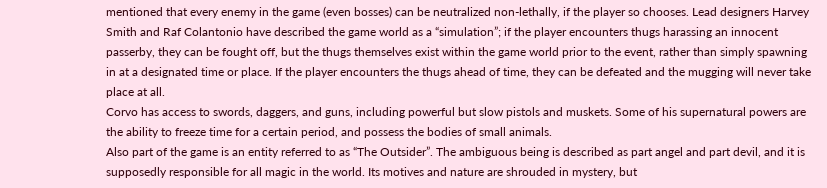mentioned that every enemy in the game (even bosses) can be neutralized non-lethally, if the player so chooses. Lead designers Harvey Smith and Raf Colantonio have described the game world as a “simulation”; if the player encounters thugs harassing an innocent passerby, they can be fought off, but the thugs themselves exist within the game world prior to the event, rather than simply spawning in at a designated time or place. If the player encounters the thugs ahead of time, they can be defeated and the mugging will never take place at all.
Corvo has access to swords, daggers, and guns, including powerful but slow pistols and muskets. Some of his supernatural powers are the ability to freeze time for a certain period, and possess the bodies of small animals.
Also part of the game is an entity referred to as “The Outsider”. The ambiguous being is described as part angel and part devil, and it is supposedly responsible for all magic in the world. Its motives and nature are shrouded in mystery, but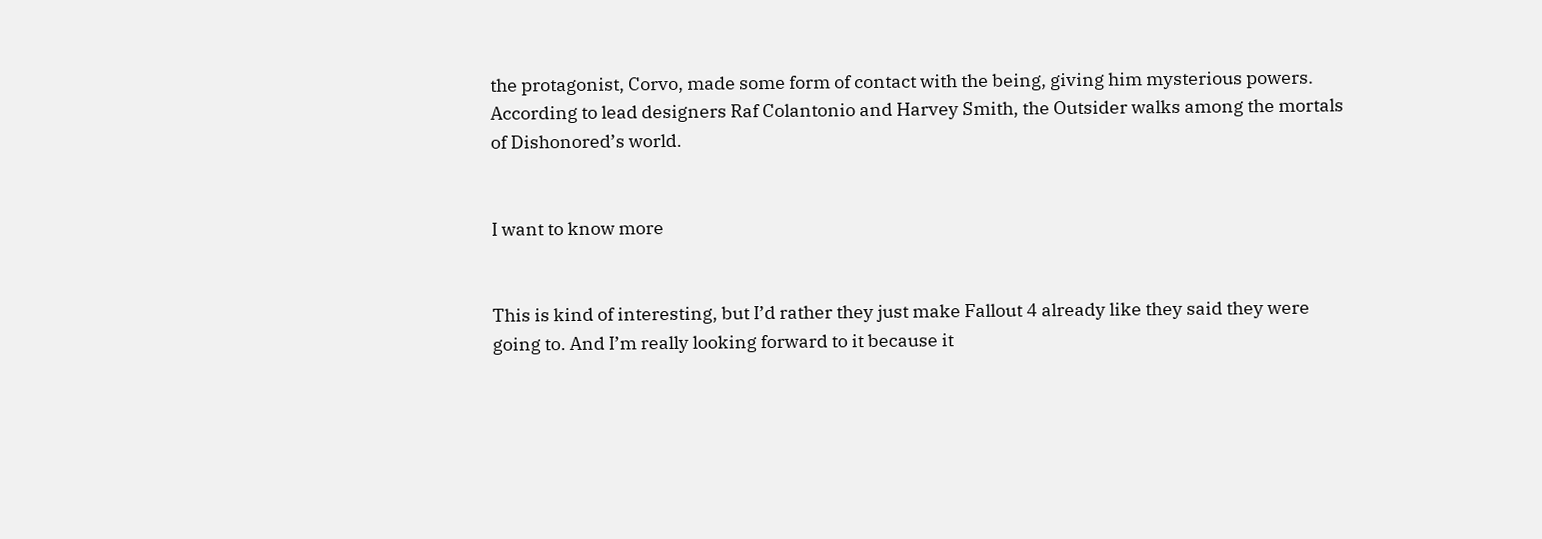the protagonist, Corvo, made some form of contact with the being, giving him mysterious powers. According to lead designers Raf Colantonio and Harvey Smith, the Outsider walks among the mortals of Dishonored’s world.


I want to know more


This is kind of interesting, but I’d rather they just make Fallout 4 already like they said they were going to. And I’m really looking forward to it because it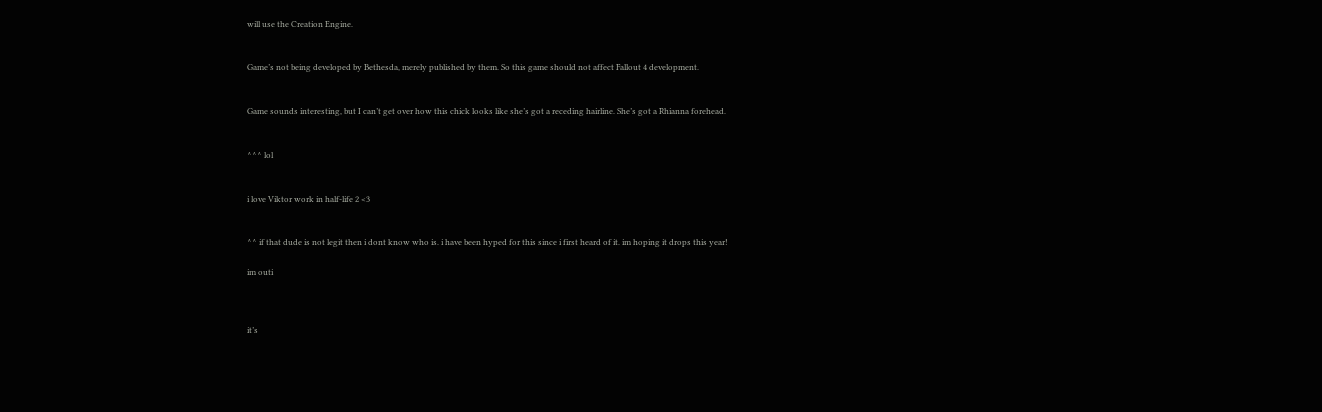will use the Creation Engine.


Game’s not being developed by Bethesda, merely published by them. So this game should not affect Fallout 4 development.


Game sounds interesting, but I can’t get over how this chick looks like she’s got a receding hairline. She’s got a Rhianna forehead.


^^^ lol


i love Viktor work in half-life 2 <3


^^ if that dude is not legit then i dont know who is. i have been hyped for this since i first heard of it. im hoping it drops this year!

im outi



it’s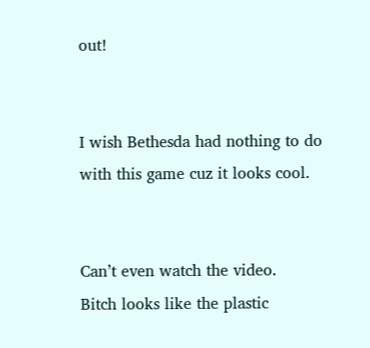out!


I wish Bethesda had nothing to do with this game cuz it looks cool.


Can’t even watch the video.
Bitch looks like the plastic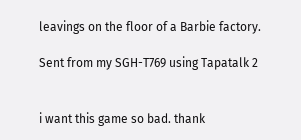leavings on the floor of a Barbie factory.

Sent from my SGH-T769 using Tapatalk 2


i want this game so bad. thank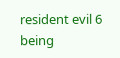resident evil 6 being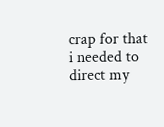crap for that i needed to direct my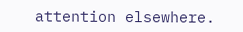attention elsewhere.